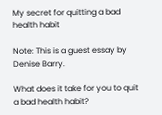My secret for quitting a bad health habit

Note: This is a guest essay by Denise Barry.

What does it take for you to quit a bad health habit?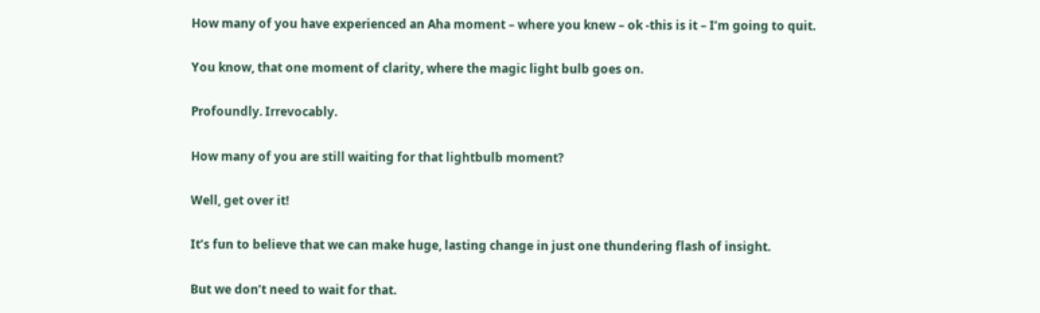How many of you have experienced an Aha moment – where you knew – ok -this is it – I’m going to quit.

You know, that one moment of clarity, where the magic light bulb goes on.

Profoundly. Irrevocably.

How many of you are still waiting for that lightbulb moment?

Well, get over it!

It’s fun to believe that we can make huge, lasting change in just one thundering flash of insight.

But we don’t need to wait for that.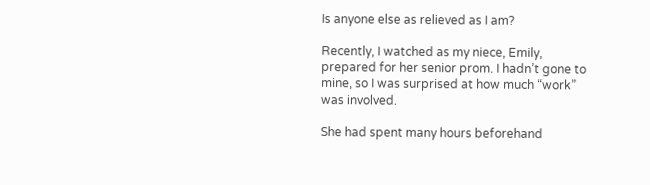Is anyone else as relieved as I am?

Recently, I watched as my niece, Emily, prepared for her senior prom. I hadn’t gone to mine, so I was surprised at how much “work” was involved.

She had spent many hours beforehand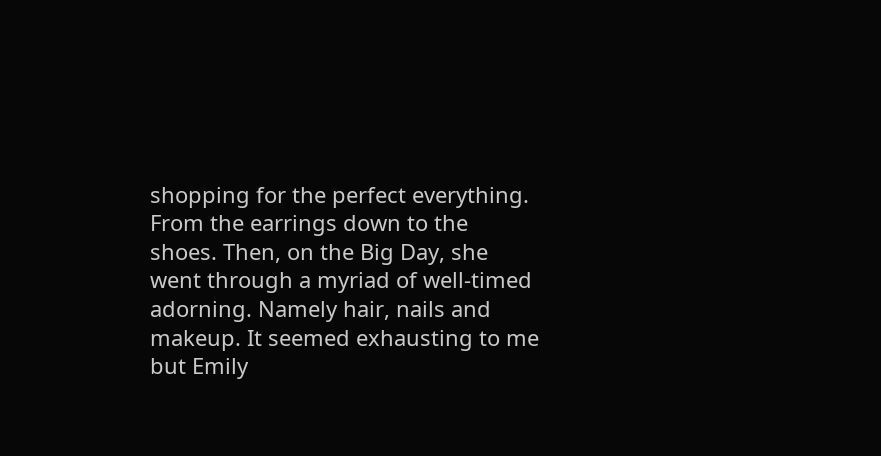shopping for the perfect everything. From the earrings down to the shoes. Then, on the Big Day, she went through a myriad of well-timed adorning. Namely hair, nails and makeup. It seemed exhausting to me but Emily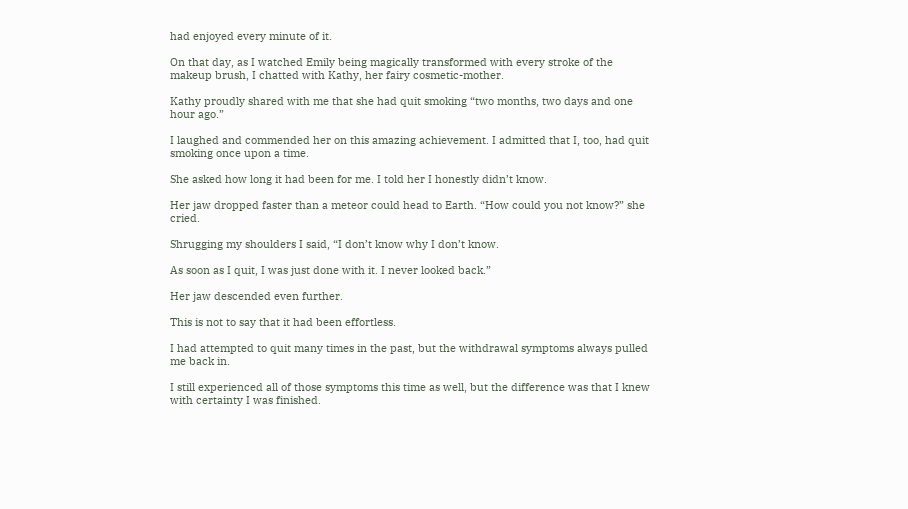had enjoyed every minute of it.

On that day, as I watched Emily being magically transformed with every stroke of the makeup brush, I chatted with Kathy, her fairy cosmetic-mother.

Kathy proudly shared with me that she had quit smoking “two months, two days and one hour ago.”

I laughed and commended her on this amazing achievement. I admitted that I, too, had quit smoking once upon a time.

She asked how long it had been for me. I told her I honestly didn’t know.

Her jaw dropped faster than a meteor could head to Earth. “How could you not know?” she cried.

Shrugging my shoulders I said, “I don’t know why I don’t know.

As soon as I quit, I was just done with it. I never looked back.”

Her jaw descended even further.

This is not to say that it had been effortless.

I had attempted to quit many times in the past, but the withdrawal symptoms always pulled me back in.

I still experienced all of those symptoms this time as well, but the difference was that I knew with certainty I was finished.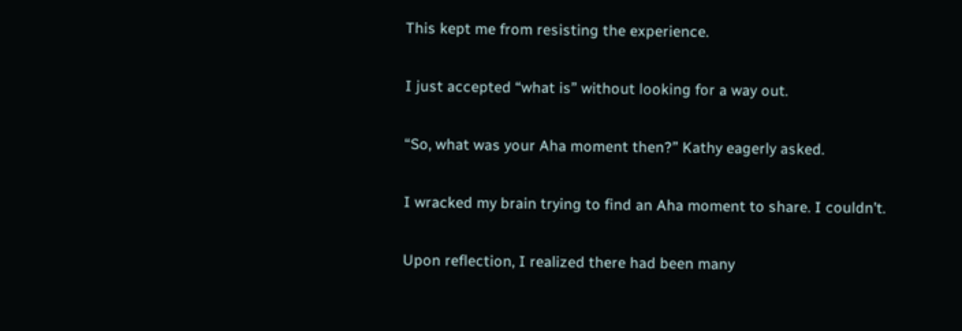This kept me from resisting the experience.

I just accepted “what is” without looking for a way out.

“So, what was your Aha moment then?” Kathy eagerly asked.

I wracked my brain trying to find an Aha moment to share. I couldn’t.

Upon reflection, I realized there had been many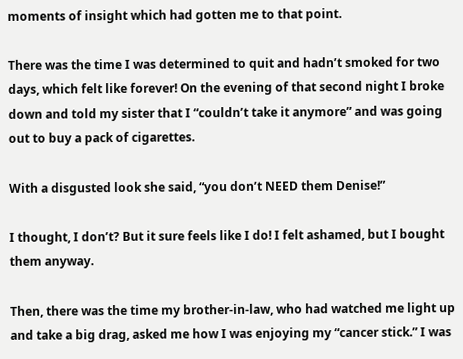moments of insight which had gotten me to that point.

There was the time I was determined to quit and hadn’t smoked for two days, which felt like forever! On the evening of that second night I broke down and told my sister that I “couldn’t take it anymore” and was going out to buy a pack of cigarettes.

With a disgusted look she said, “you don’t NEED them Denise!”

I thought, I don’t? But it sure feels like I do! I felt ashamed, but I bought them anyway.

Then, there was the time my brother-in-law, who had watched me light up and take a big drag, asked me how I was enjoying my “cancer stick.” I was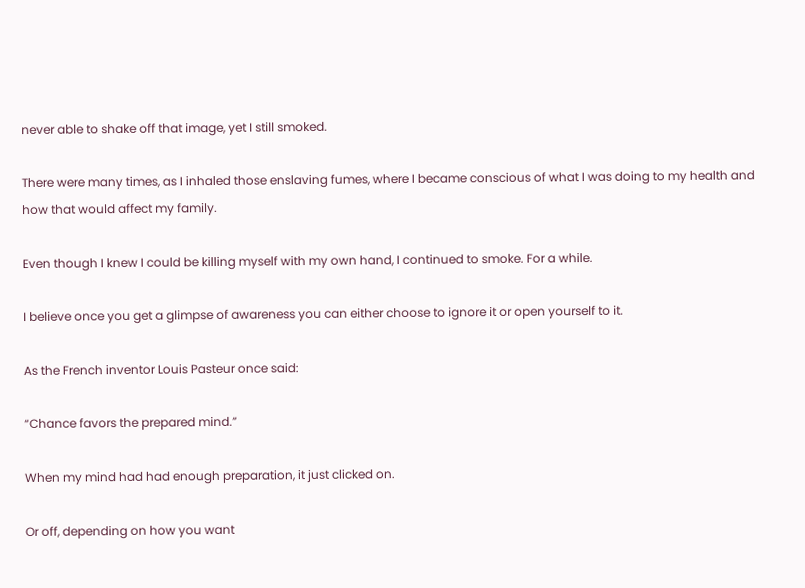never able to shake off that image, yet I still smoked.

There were many times, as I inhaled those enslaving fumes, where I became conscious of what I was doing to my health and how that would affect my family.

Even though I knew I could be killing myself with my own hand, I continued to smoke. For a while.

I believe once you get a glimpse of awareness you can either choose to ignore it or open yourself to it.

As the French inventor Louis Pasteur once said:

“Chance favors the prepared mind.”

When my mind had had enough preparation, it just clicked on.

Or off, depending on how you want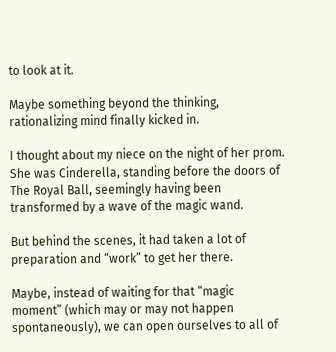to look at it.

Maybe something beyond the thinking, rationalizing mind finally kicked in.

I thought about my niece on the night of her prom. She was Cinderella, standing before the doors of The Royal Ball, seemingly having been transformed by a wave of the magic wand.

But behind the scenes, it had taken a lot of preparation and “work” to get her there.

Maybe, instead of waiting for that “magic moment” (which may or may not happen spontaneously), we can open ourselves to all of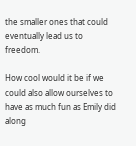the smaller ones that could eventually lead us to freedom.

How cool would it be if we could also allow ourselves to have as much fun as Emily did along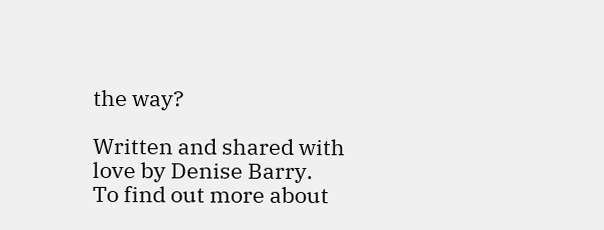the way?

Written and shared with love by Denise Barry.
To find out more about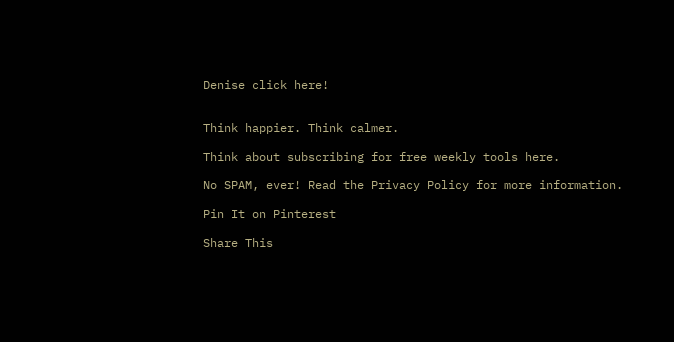Denise click here!


Think happier. Think calmer.

Think about subscribing for free weekly tools here.

No SPAM, ever! Read the Privacy Policy for more information.

Pin It on Pinterest

Share This